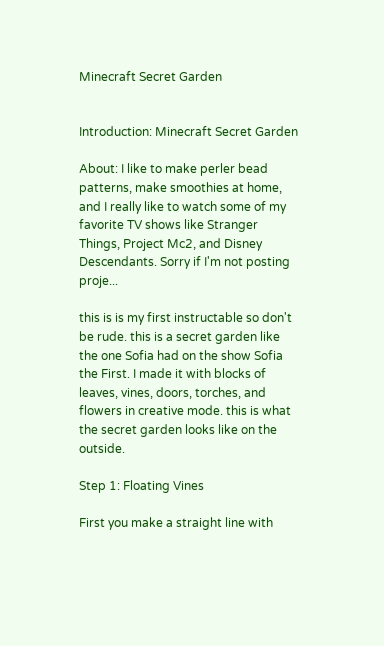Minecraft Secret Garden


Introduction: Minecraft Secret Garden

About: I like to make perler bead patterns, make smoothies at home, and I really like to watch some of my favorite TV shows like Stranger Things, Project Mc2, and Disney Descendants. Sorry if I'm not posting proje...

this is is my first instructable so don't be rude. this is a secret garden like the one Sofia had on the show Sofia the First. I made it with blocks of leaves, vines, doors, torches, and flowers in creative mode. this is what the secret garden looks like on the outside.

Step 1: Floating Vines

First you make a straight line with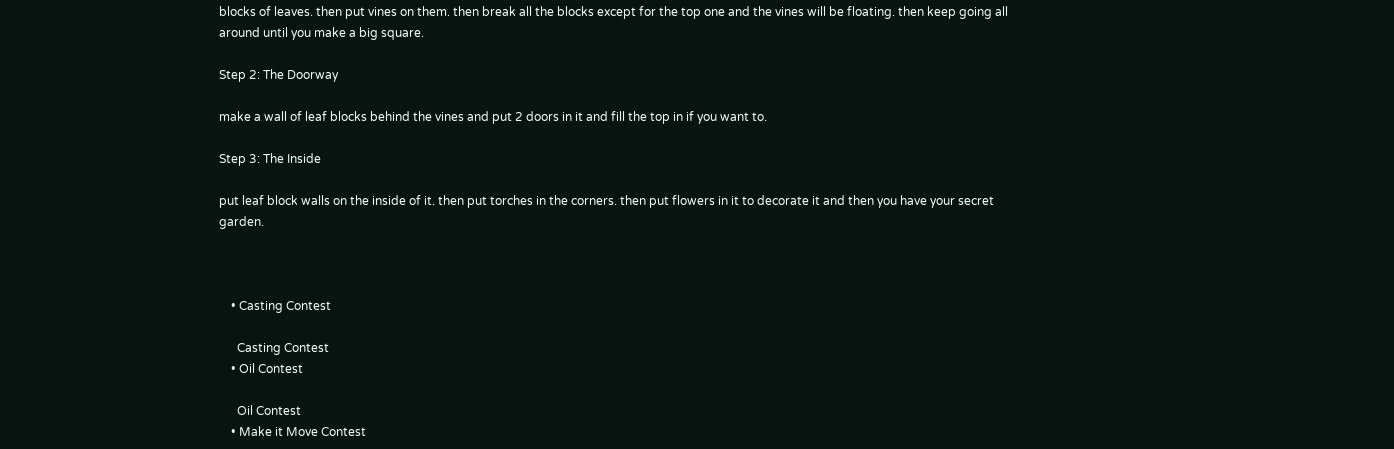blocks of leaves. then put vines on them. then break all the blocks except for the top one and the vines will be floating. then keep going all around until you make a big square.

Step 2: The Doorway

make a wall of leaf blocks behind the vines and put 2 doors in it and fill the top in if you want to.

Step 3: The Inside

put leaf block walls on the inside of it. then put torches in the corners. then put flowers in it to decorate it and then you have your secret garden.



    • Casting Contest

      Casting Contest
    • Oil Contest

      Oil Contest
    • Make it Move Contest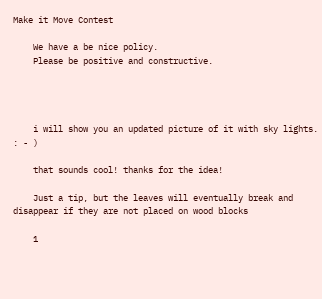Make it Move Contest

    We have a be nice policy.
    Please be positive and constructive.




    i will show you an updated picture of it with sky lights. : - )

    that sounds cool! thanks for the idea!

    Just a tip, but the leaves will eventually break and disappear if they are not placed on wood blocks

    1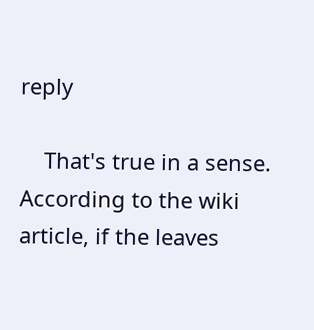reply

    That's true in a sense. According to the wiki article, if the leaves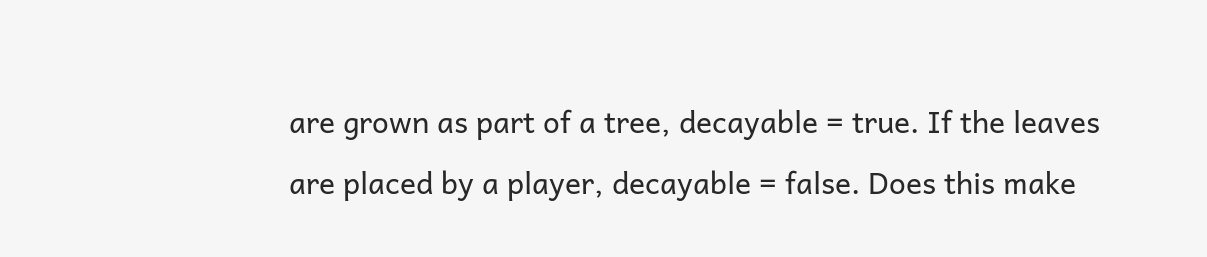are grown as part of a tree, decayable = true. If the leaves are placed by a player, decayable = false. Does this make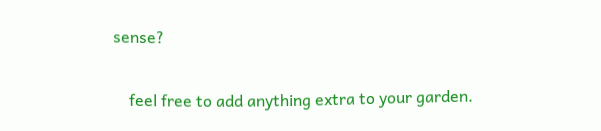sense?

    feel free to add anything extra to your garden.